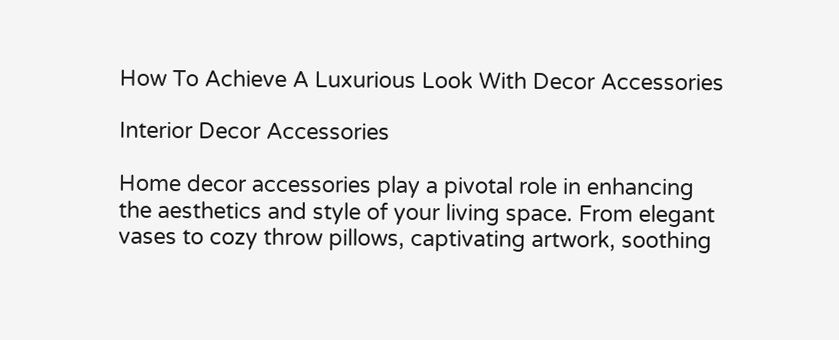How To Achieve A Luxurious Look With Decor Accessories

Interior Decor Accessories

Home decor accessories play a pivotal role in enhancing the aesthetics and style of your living space. From elegant vases to cozy throw pillows, captivating artwork, soothing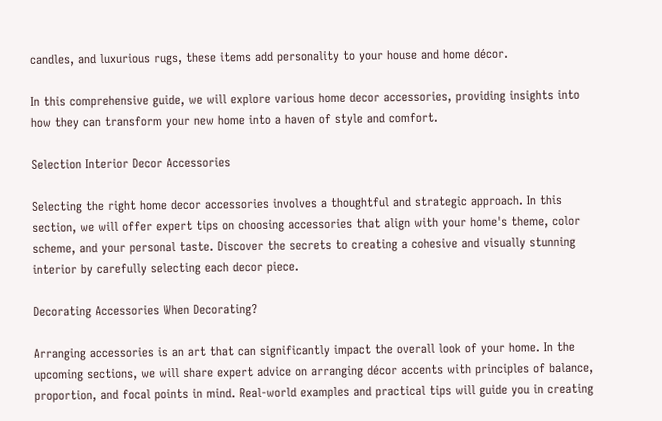candles, and luxurious rugs, these items add personality to your house and home décor.

In this comprehensive guide, we will explore various home decor accessories, providing insights into how they can transform your new home into a haven of style and comfort.

Selection Interior Decor Accessories

Selecting the right home decor accessories involves a thoughtful and strategic approach. In this section, we will offer expert tips on choosing accessories that align with your home's theme, color scheme, and your personal taste. Discover the secrets to creating a cohesive and visually stunning interior by carefully selecting each decor piece.

Decorating Accessories When Decorating?

Arranging accessories is an art that can significantly impact the overall look of your home. In the upcoming sections, we will share expert advice on arranging décor accents with principles of balance, proportion, and focal points in mind. Real-world examples and practical tips will guide you in creating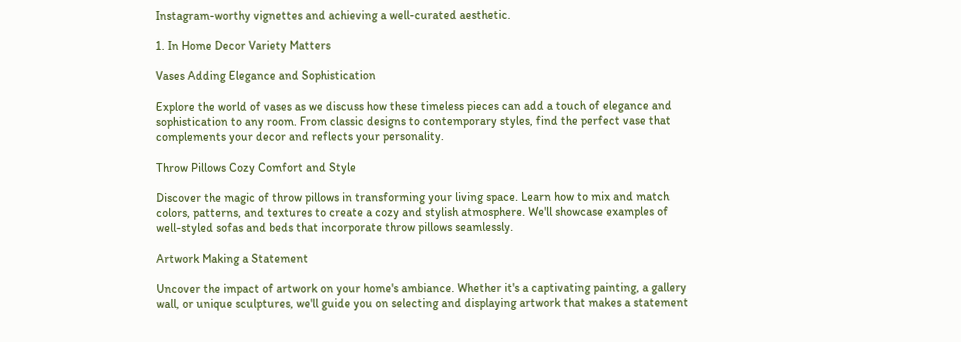Instagram-worthy vignettes and achieving a well-curated aesthetic.

1. In Home Decor Variety Matters

Vases Adding Elegance and Sophistication

Explore the world of vases as we discuss how these timeless pieces can add a touch of elegance and sophistication to any room. From classic designs to contemporary styles, find the perfect vase that complements your decor and reflects your personality.

Throw Pillows Cozy Comfort and Style

Discover the magic of throw pillows in transforming your living space. Learn how to mix and match colors, patterns, and textures to create a cozy and stylish atmosphere. We'll showcase examples of well-styled sofas and beds that incorporate throw pillows seamlessly.

Artwork Making a Statement

Uncover the impact of artwork on your home's ambiance. Whether it's a captivating painting, a gallery wall, or unique sculptures, we'll guide you on selecting and displaying artwork that makes a statement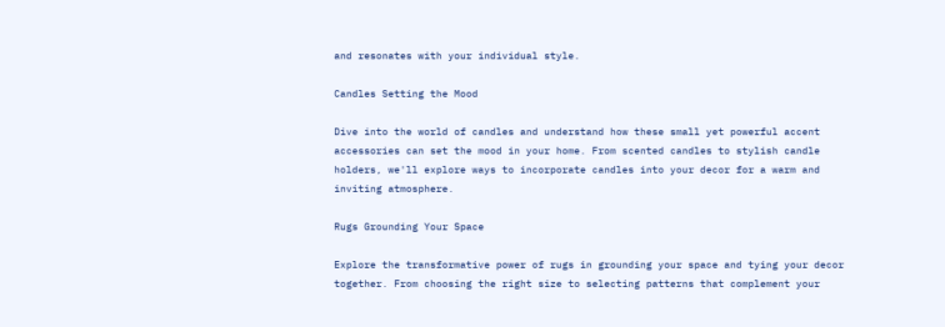and resonates with your individual style.

Candles Setting the Mood

Dive into the world of candles and understand how these small yet powerful accent accessories can set the mood in your home. From scented candles to stylish candle holders, we'll explore ways to incorporate candles into your decor for a warm and inviting atmosphere.

Rugs Grounding Your Space

Explore the transformative power of rugs in grounding your space and tying your decor together. From choosing the right size to selecting patterns that complement your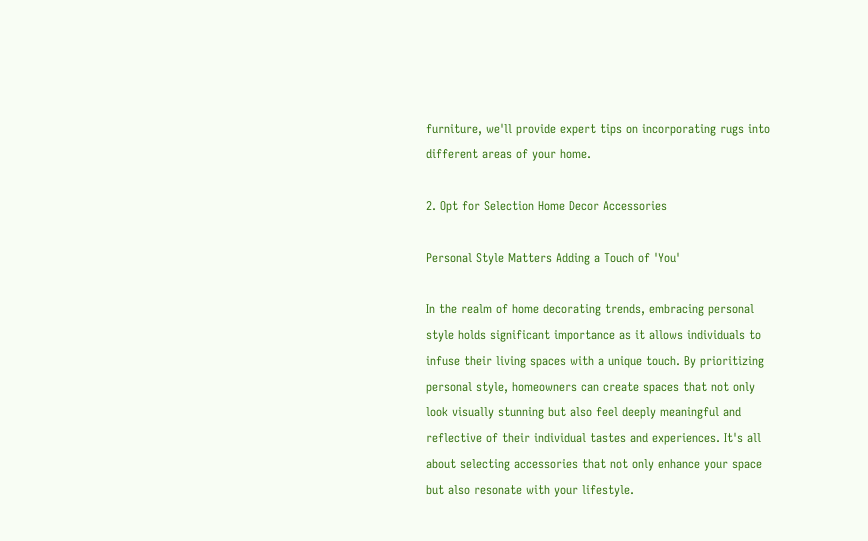furniture, we'll provide expert tips on incorporating rugs into different areas of your home.

2. Opt for Selection Home Decor Accessories

Personal Style Matters Adding a Touch of 'You'

In the realm of home decorating trends, embracing personal style holds significant importance as it allows individuals to infuse their living spaces with a unique touch. By prioritizing personal style, homeowners can create spaces that not only look visually stunning but also feel deeply meaningful and reflective of their individual tastes and experiences. It's all about selecting accessories that not only enhance your space but also resonate with your lifestyle.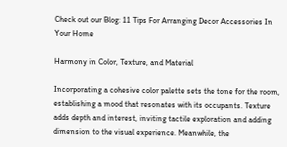Check out our Blog: 11 Tips For Arranging Decor Accessories In Your Home

Harmony in Color, Texture, and Material

Incorporating a cohesive color palette sets the tone for the room, establishing a mood that resonates with its occupants. Texture adds depth and interest, inviting tactile exploration and adding dimension to the visual experience. Meanwhile, the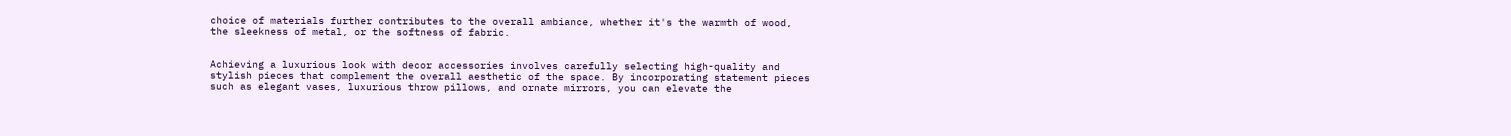choice of materials further contributes to the overall ambiance, whether it's the warmth of wood, the sleekness of metal, or the softness of fabric.


Achieving a luxurious look with decor accessories involves carefully selecting high-quality and stylish pieces that complement the overall aesthetic of the space. By incorporating statement pieces such as elegant vases, luxurious throw pillows, and ornate mirrors, you can elevate the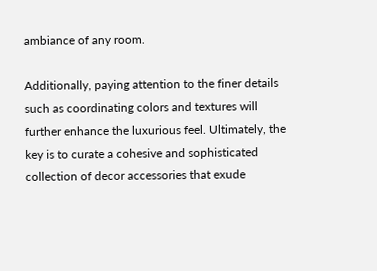ambiance of any room.

Additionally, paying attention to the finer details such as coordinating colors and textures will further enhance the luxurious feel. Ultimately, the key is to curate a cohesive and sophisticated collection of decor accessories that exude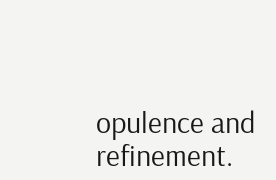opulence and refinement.